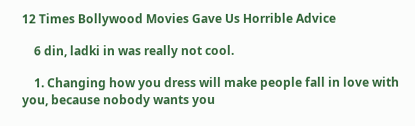12 Times Bollywood Movies Gave Us Horrible Advice

    6 din, ladki in was really not cool.

    1. Changing how you dress will make people fall in love with you, because nobody wants you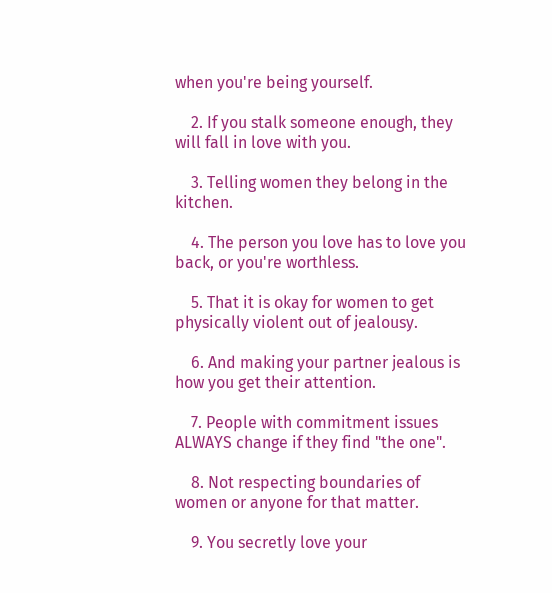when you're being yourself.

    2. If you stalk someone enough, they will fall in love with you.

    3. Telling women they belong in the kitchen.

    4. The person you love has to love you back, or you're worthless.

    5. That it is okay for women to get physically violent out of jealousy.

    6. And making your partner jealous is how you get their attention.

    7. People with commitment issues ALWAYS change if they find "the one".

    8. Not respecting boundaries of women or anyone for that matter.

    9. You secretly love your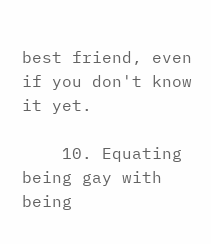best friend, even if you don't know it yet.

    10. Equating being gay with being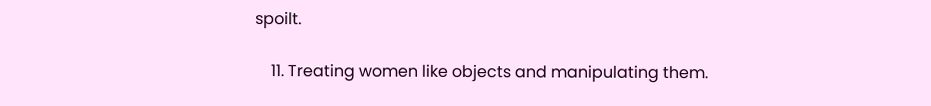spoilt.

    11. Treating women like objects and manipulating them.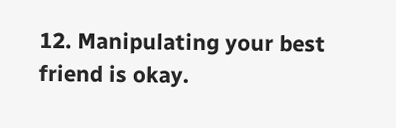12. Manipulating your best friend is okay.